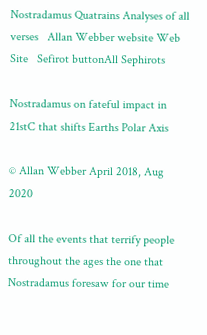Nostradamus Quatrains Analyses of all verses   Allan Webber website Web Site   Sefirot buttonAll Sephirots

Nostradamus on fateful impact in 21stC that shifts Earths Polar Axis

© Allan Webber April 2018, Aug 2020

Of all the events that terrify people throughout the ages the one that Nostradamus foresaw for our time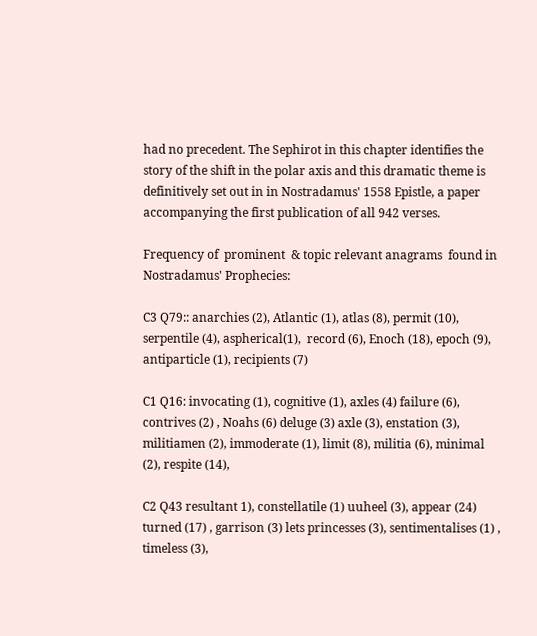had no precedent. The Sephirot in this chapter identifies the story of the shift in the polar axis and this dramatic theme is definitively set out in in Nostradamus' 1558 Epistle, a paper accompanying the first publication of all 942 verses.

Frequency of  prominent  & topic relevant anagrams  found in Nostradamus' Prophecies:

C3 Q79:: anarchies (2), Atlantic (1), atlas (8), permit (10), serpentile (4), aspherical(1),  record (6), Enoch (18), epoch (9), antiparticle (1), recipients (7)

C1 Q16: invocating (1), cognitive (1), axles (4) failure (6), contrives (2) , Noahs (6) deluge (3) axle (3), enstation (3), militiamen (2), immoderate (1), limit (8), militia (6), minimal (2), respite (14),

C2 Q43 resultant 1), constellatile (1) uuheel (3), appear (24) turned (17) , garrison (3) lets princesses (3), sentimentalises (1) , timeless (3),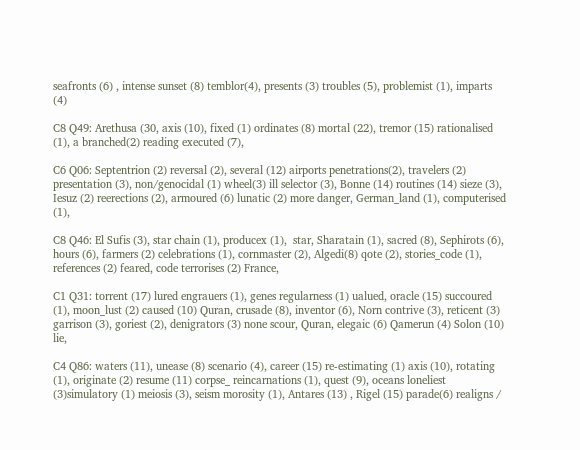seafronts (6) , intense sunset (8) temblor(4), presents (3) troubles (5), problemist (1), imparts (4)

C8 Q49: Arethusa (30, axis (10), fixed (1) ordinates (8) mortal (22), tremor (15) rationalised (1), a branched(2) reading executed (7),

C6 Q06: Septentrion (2) reversal (2), several (12) airports penetrations(2), travelers (2) presentation (3), non/genocidal (1) wheel(3) ill selector (3), Bonne (14) routines (14) sieze (3), Iesuz (2) reerections (2), armoured (6) lunatic (2) more danger, German_land (1), computerised (1),

C8 Q46: El Sufis (3), star chain (1), producex (1),  star, Sharatain (1), sacred (8), Sephirots (6), hours (6), farmers (2) celebrations (1), cornmaster (2), Algedi(8) qote (2), stories_code (1), references (2) feared, code terrorises (2) France,

C1 Q31: torrent (17) lured engrauers (1), genes regularness (1) ualued, oracle (15) succoured (1), moon_lust (2) caused (10) Quran, crusade (8), inventor (6), Norn contrive (3), reticent (3) garrison (3), goriest (2), denigrators (3) none scour, Quran, elegaic (6) Qamerun (4) Solon (10) lie,

C4 Q86: waters (11), unease (8) scenario (4), career (15) re-estimating (1) axis (10), rotating (1), originate (2) resume (11) corpse_ reincarnations (1), quest (9), oceans loneliest (3)simulatory (1) meiosis (3), seism morosity (1), Antares (13) , Rigel (15) parade(6) realigns /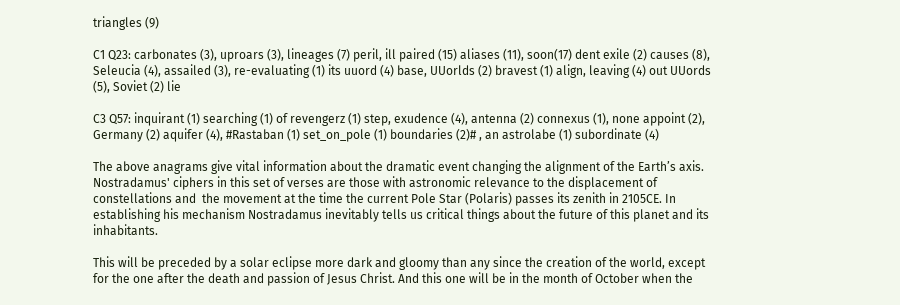triangles (9)

C1 Q23: carbonates (3), uproars (3), lineages (7) peril, ill paired (15) aliases (11), soon(17) dent exile (2) causes (8), Seleucia (4), assailed (3), re-evaluating (1) its uuord (4) base, UUorlds (2) bravest (1) align, leaving (4) out UUords (5), Soviet (2) lie

C3 Q57: inquirant (1) searching (1) of revengerz (1) step, exudence (4), antenna (2) connexus (1), none appoint (2), Germany (2) aquifer (4), #Rastaban (1) set_on_pole (1) boundaries (2)# , an astrolabe (1) subordinate (4)

The above anagrams give vital information about the dramatic event changing the alignment of the Earth’s axis.
Nostradamus' ciphers in this set of verses are those with astronomic relevance to the displacement of constellations and  the movement at the time the current Pole Star (Polaris) passes its zenith in 2105CE. In establishing his mechanism Nostradamus inevitably tells us critical things about the future of this planet and its inhabitants.

This will be preceded by a solar eclipse more dark and gloomy than any since the creation of the world, except for the one after the death and passion of Jesus Christ. And this one will be in the month of October when the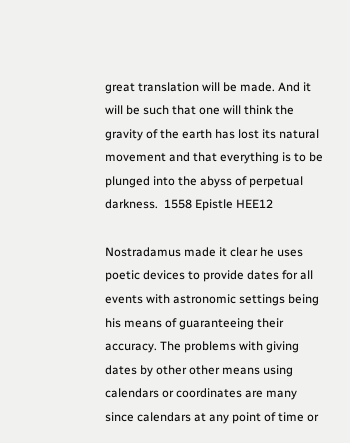great translation will be made. And it will be such that one will think the gravity of the earth has lost its natural movement and that everything is to be plunged into the abyss of perpetual darkness.  1558 Epistle HEE12

Nostradamus made it clear he uses poetic devices to provide dates for all events with astronomic settings being his means of guaranteeing their accuracy. The problems with giving dates by other other means using calendars or coordinates are many since calendars at any point of time or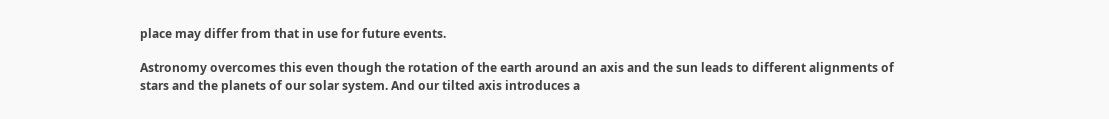place may differ from that in use for future events.

Astronomy overcomes this even though the rotation of the earth around an axis and the sun leads to different alignments of stars and the planets of our solar system. And our tilted axis introduces a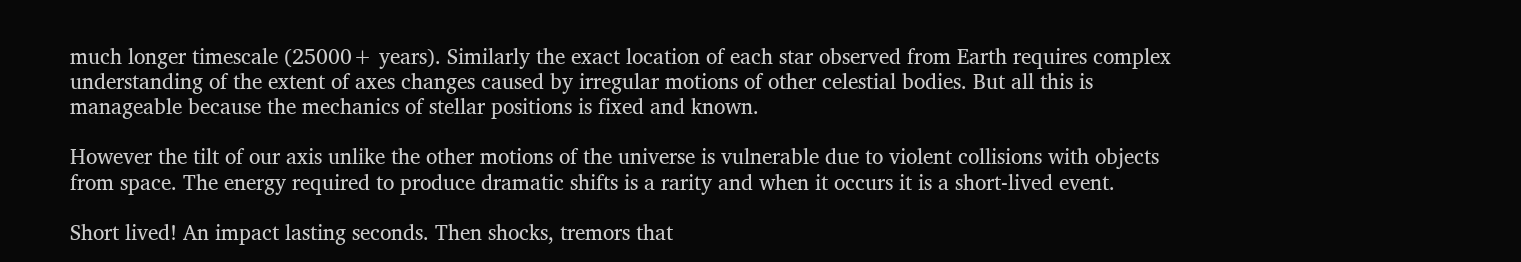much longer timescale (25000+ years). Similarly the exact location of each star observed from Earth requires complex understanding of the extent of axes changes caused by irregular motions of other celestial bodies. But all this is manageable because the mechanics of stellar positions is fixed and known.

However the tilt of our axis unlike the other motions of the universe is vulnerable due to violent collisions with objects from space. The energy required to produce dramatic shifts is a rarity and when it occurs it is a short-lived event.

Short lived! An impact lasting seconds. Then shocks, tremors that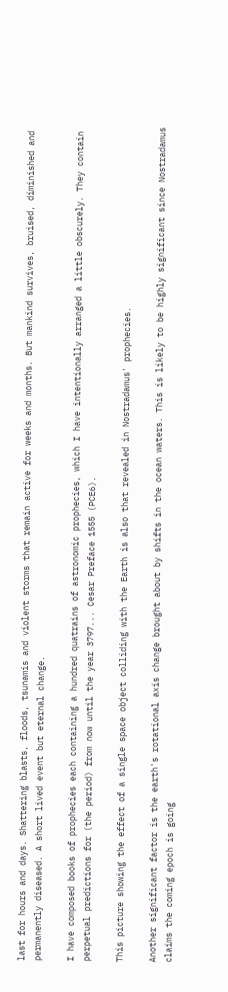last for hours and days. Shattering blasts, floods, tsunamis and violent storms that remain active for weeks and months. But mankind survives, bruised, diminished and permanently diseased. A short lived event but eternal change.

I have composed books of prophecies each containing a hundred quatrains of astronomic prophecies, which I have intentionally arranged a little obscurely. They contain perpetual predictions for (the period) from now until the year 3797... Cesar Preface 1555 (PCE6).

This picture showing the effect of a single space object colliding with the Earth is also that revealed in Nostradamus' prophecies.

Another significant factor is the earth's rotational axis change brought about by shifts in the ocean waters. This is likely to be highly significant since Nostradamus claims the coming epoch is going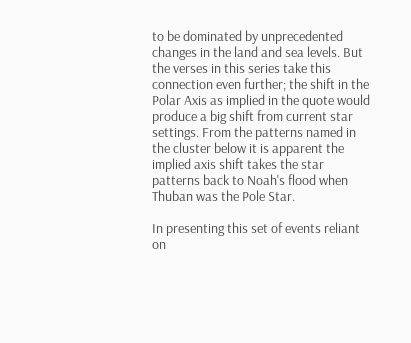to be dominated by unprecedented changes in the land and sea levels. But the verses in this series take this connection even further; the shift in the Polar Axis as implied in the quote would produce a big shift from current star settings. From the patterns named in the cluster below it is apparent the implied axis shift takes the star patterns back to Noah's flood when Thuban was the Pole Star.

In presenting this set of events reliant on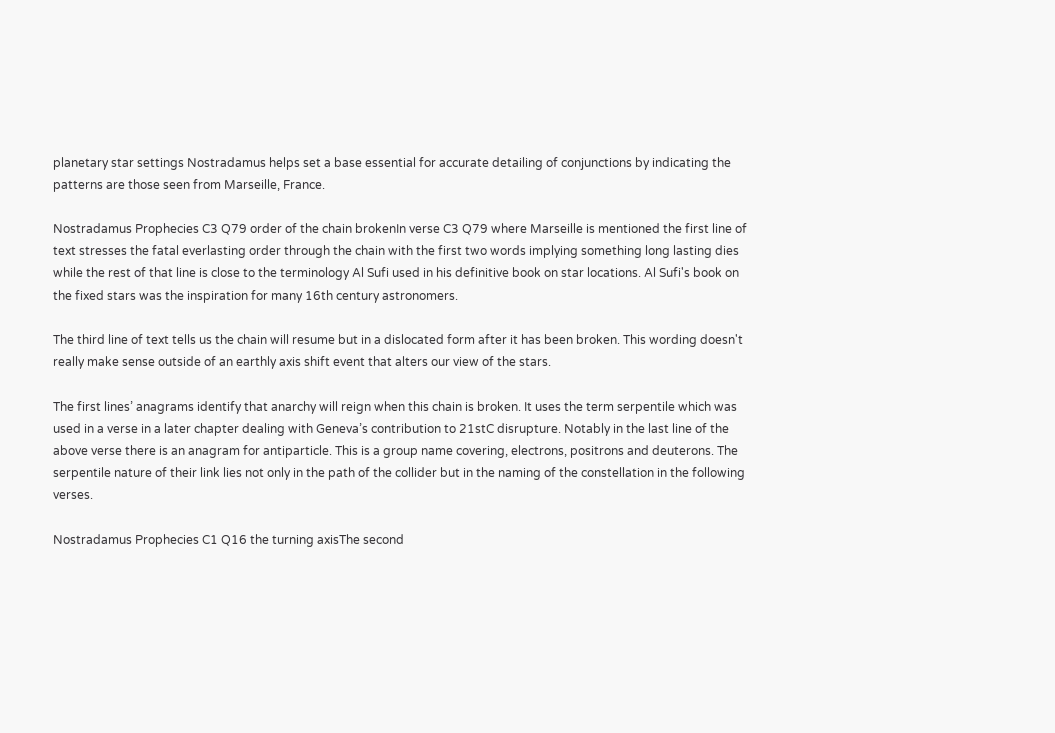planetary star settings Nostradamus helps set a base essential for accurate detailing of conjunctions by indicating the patterns are those seen from Marseille, France.

Nostradamus Prophecies C3 Q79 order of the chain brokenIn verse C3 Q79 where Marseille is mentioned the first line of text stresses the fatal everlasting order through the chain with the first two words implying something long lasting dies while the rest of that line is close to the terminology Al Sufi used in his definitive book on star locations. Al Sufi's book on the fixed stars was the inspiration for many 16th century astronomers.

The third line of text tells us the chain will resume but in a dislocated form after it has been broken. This wording doesn't really make sense outside of an earthly axis shift event that alters our view of the stars.

The first lines’ anagrams identify that anarchy will reign when this chain is broken. It uses the term serpentile which was used in a verse in a later chapter dealing with Geneva’s contribution to 21stC disrupture. Notably in the last line of the above verse there is an anagram for antiparticle. This is a group name covering, electrons, positrons and deuterons. The serpentile nature of their link lies not only in the path of the collider but in the naming of the constellation in the following verses.

Nostradamus Prophecies C1 Q16 the turning axisThe second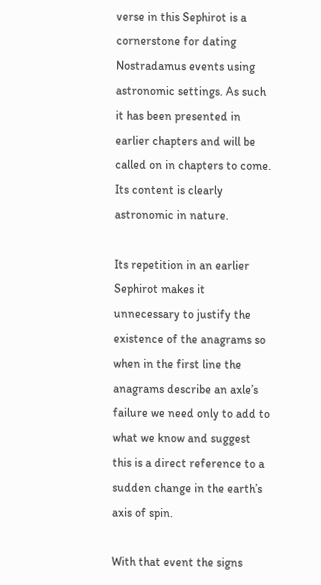verse in this Sephirot is a cornerstone for dating Nostradamus events using astronomic settings. As such it has been presented in earlier chapters and will be called on in chapters to come. Its content is clearly astronomic in nature.

Its repetition in an earlier Sephirot makes it unnecessary to justify the existence of the anagrams so when in the first line the anagrams describe an axle’s failure we need only to add to what we know and suggest this is a direct reference to a sudden change in the earth’s axis of spin.

With that event the signs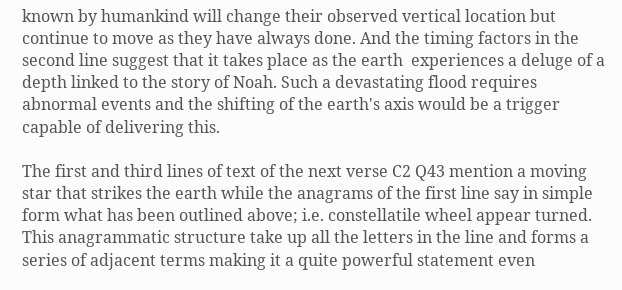known by humankind will change their observed vertical location but continue to move as they have always done. And the timing factors in the second line suggest that it takes place as the earth  experiences a deluge of a depth linked to the story of Noah. Such a devastating flood requires abnormal events and the shifting of the earth's axis would be a trigger capable of delivering this.

The first and third lines of text of the next verse C2 Q43 mention a moving star that strikes the earth while the anagrams of the first line say in simple form what has been outlined above; i.e. constellatile wheel appear turned. This anagrammatic structure take up all the letters in the line and forms a series of adjacent terms making it a quite powerful statement even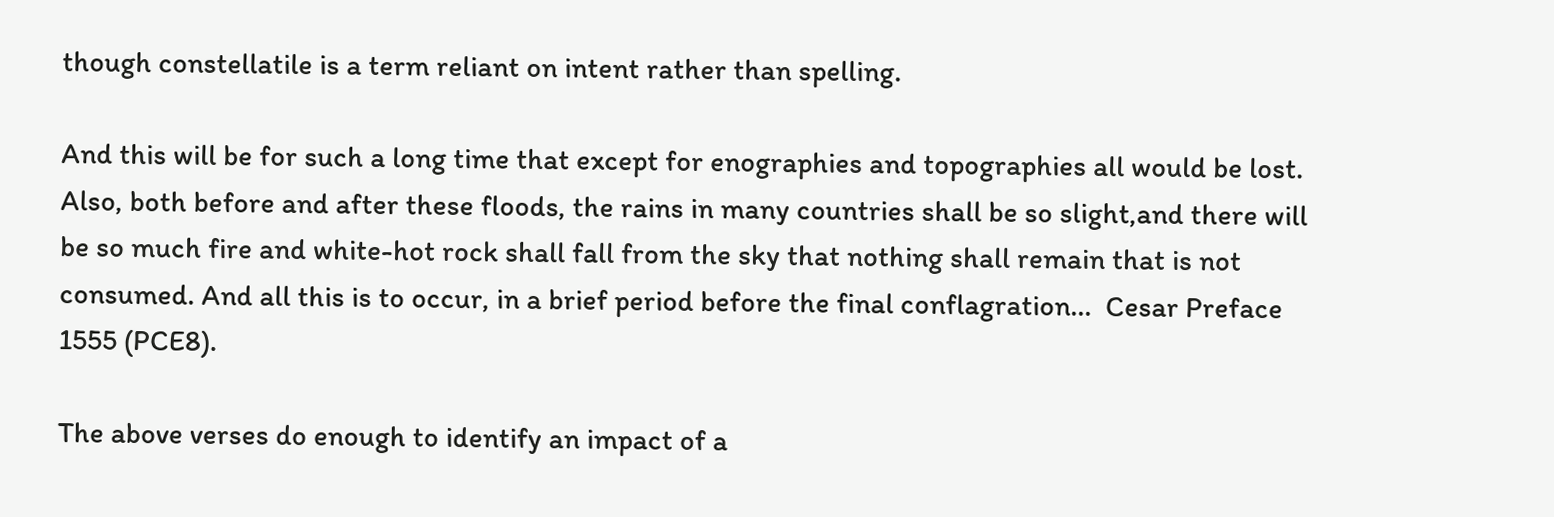though constellatile is a term reliant on intent rather than spelling.

And this will be for such a long time that except for enographies and topographies all would be lost. Also, both before and after these floods, the rains in many countries shall be so slight,and there will be so much fire and white-hot rock shall fall from the sky that nothing shall remain that is not consumed. And all this is to occur, in a brief period before the final conflagration...  Cesar Preface 1555 (PCE8).

The above verses do enough to identify an impact of a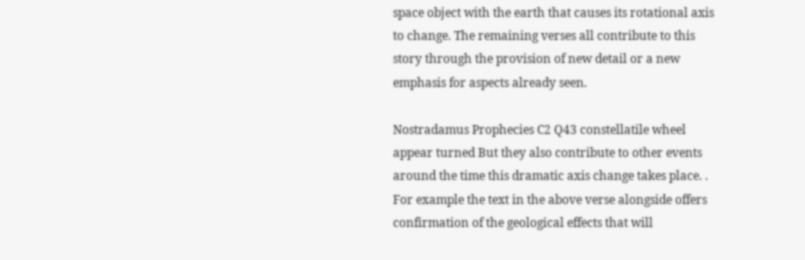space object with the earth that causes its rotational axis to change. The remaining verses all contribute to this story through the provision of new detail or a new emphasis for aspects already seen.

Nostradamus Prophecies C2 Q43 constellatile wheel appear turned But they also contribute to other events around the time this dramatic axis change takes place. . For example the text in the above verse alongside offers confirmation of the geological effects that will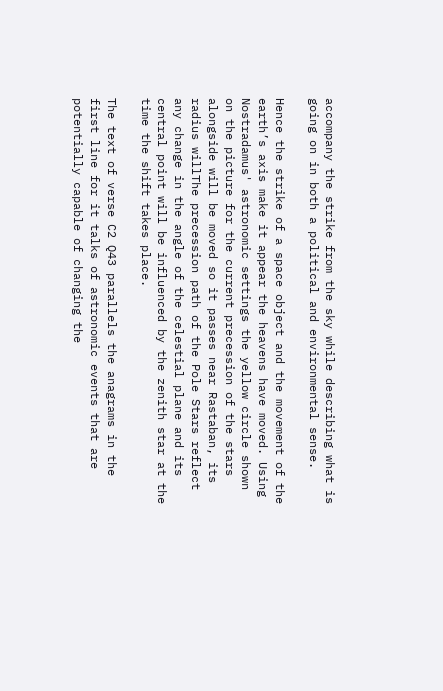accompany the strike from the sky while describing what is going on in both a political and environmental sense.

Hence the strike of a space object and the movement of the earth’s axis make it appear the heavens have moved. Using Nostradamus' astronomic settings the yellow circle shown on the picture for the current precession of the stars alongside will be moved so it passes near Rastaban, its radius willThe precession path of the Pole Stars reflect any change in the angle of the celestial plane and its central point will be influenced by the zenith star at the time the shift takes place.

The text of verse C2 Q43 parallels the anagrams in the first line for it talks of astronomic events that are potentially capable of changing the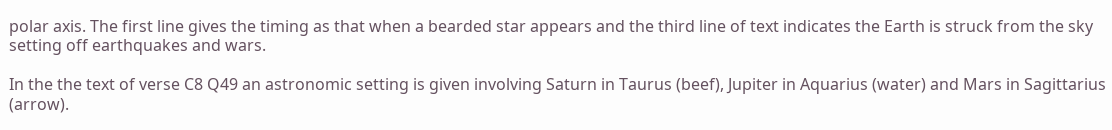polar axis. The first line gives the timing as that when a bearded star appears and the third line of text indicates the Earth is struck from the sky setting off earthquakes and wars.

In the the text of verse C8 Q49 an astronomic setting is given involving Saturn in Taurus (beef), Jupiter in Aquarius (water) and Mars in Sagittarius (arrow).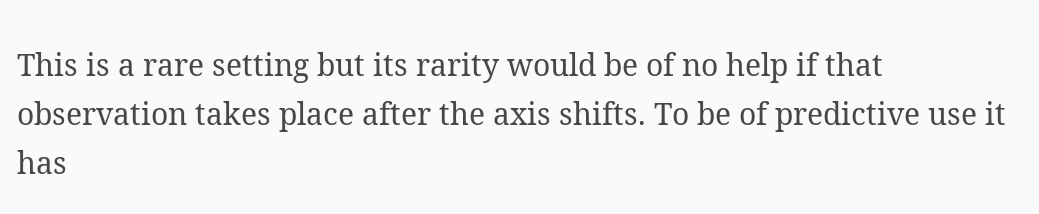This is a rare setting but its rarity would be of no help if that observation takes place after the axis shifts. To be of predictive use it has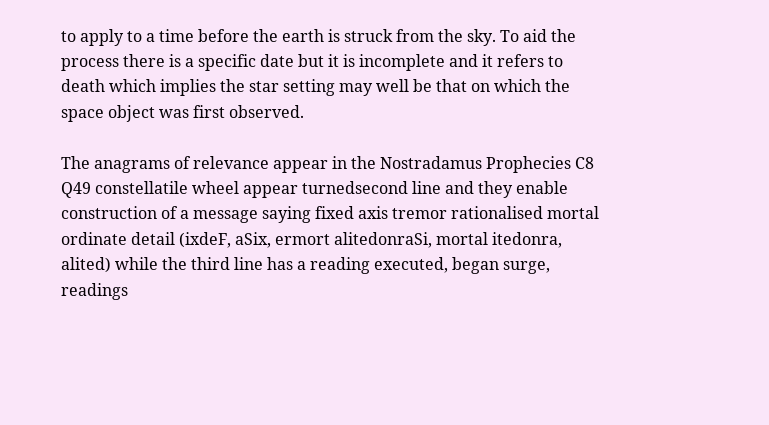to apply to a time before the earth is struck from the sky. To aid the process there is a specific date but it is incomplete and it refers to death which implies the star setting may well be that on which the space object was first observed.

The anagrams of relevance appear in the Nostradamus Prophecies C8 Q49 constellatile wheel appear turnedsecond line and they enable construction of a message saying fixed axis tremor rationalised mortal ordinate detail (ixdeF, aSix, ermort alitedonraSi, mortal itedonra, alited) while the third line has a reading executed, began surge,  readings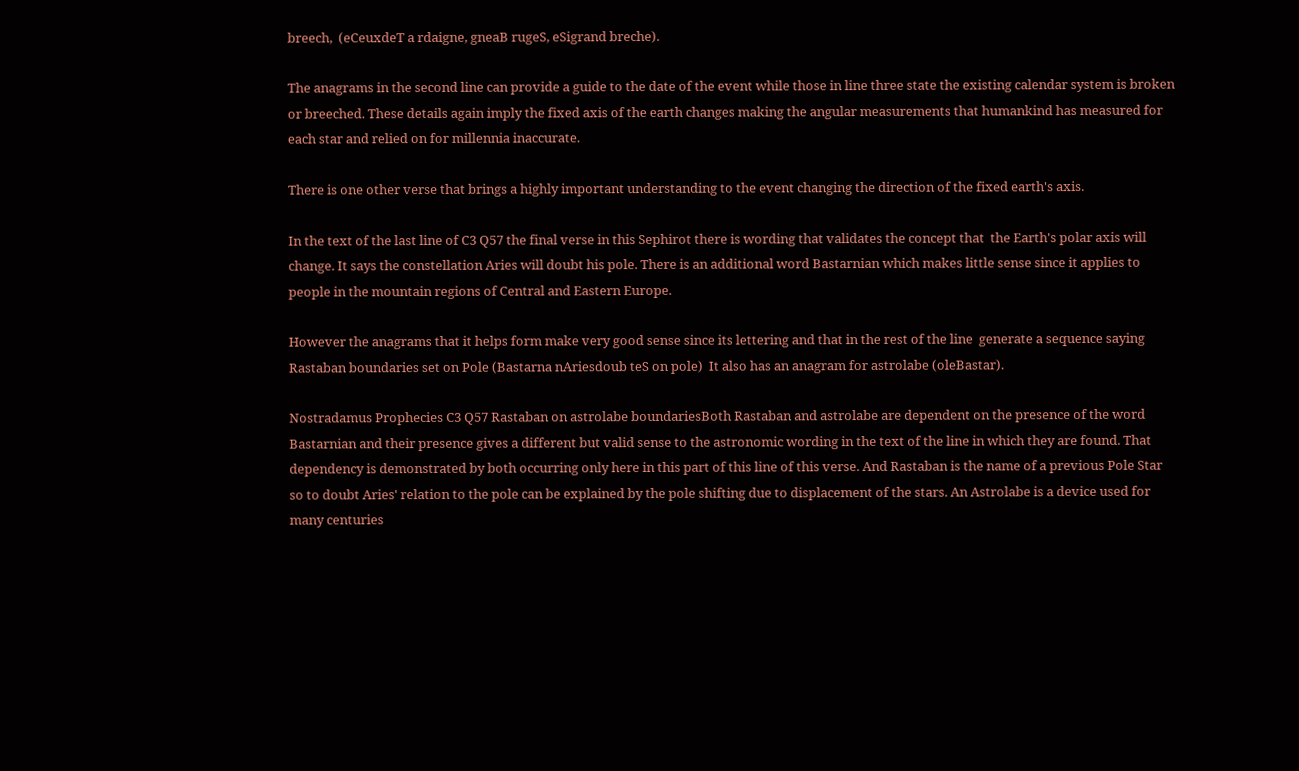breech,  (eCeuxdeT a rdaigne, gneaB rugeS, eSigrand breche).

The anagrams in the second line can provide a guide to the date of the event while those in line three state the existing calendar system is broken or breeched. These details again imply the fixed axis of the earth changes making the angular measurements that humankind has measured for each star and relied on for millennia inaccurate.

There is one other verse that brings a highly important understanding to the event changing the direction of the fixed earth's axis.

In the text of the last line of C3 Q57 the final verse in this Sephirot there is wording that validates the concept that  the Earth's polar axis will change. It says the constellation Aries will doubt his pole. There is an additional word Bastarnian which makes little sense since it applies to people in the mountain regions of Central and Eastern Europe.

However the anagrams that it helps form make very good sense since its lettering and that in the rest of the line  generate a sequence saying Rastaban boundaries set on Pole (Bastarna nAriesdoub teS on pole)  It also has an anagram for astrolabe (oleBastar).

Nostradamus Prophecies C3 Q57 Rastaban on astrolabe boundariesBoth Rastaban and astrolabe are dependent on the presence of the word Bastarnian and their presence gives a different but valid sense to the astronomic wording in the text of the line in which they are found. That dependency is demonstrated by both occurring only here in this part of this line of this verse. And Rastaban is the name of a previous Pole Star so to doubt Aries' relation to the pole can be explained by the pole shifting due to displacement of the stars. An Astrolabe is a device used for many centuries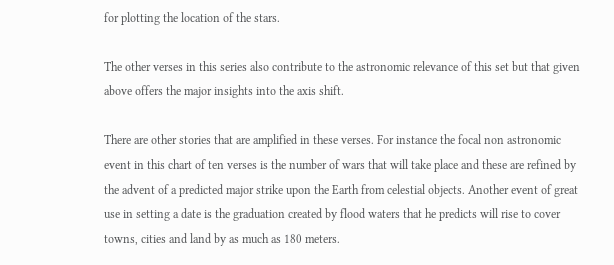for plotting the location of the stars.

The other verses in this series also contribute to the astronomic relevance of this set but that given above offers the major insights into the axis shift.

There are other stories that are amplified in these verses. For instance the focal non astronomic event in this chart of ten verses is the number of wars that will take place and these are refined by the advent of a predicted major strike upon the Earth from celestial objects. Another event of great use in setting a date is the graduation created by flood waters that he predicts will rise to cover towns, cities and land by as much as 180 meters.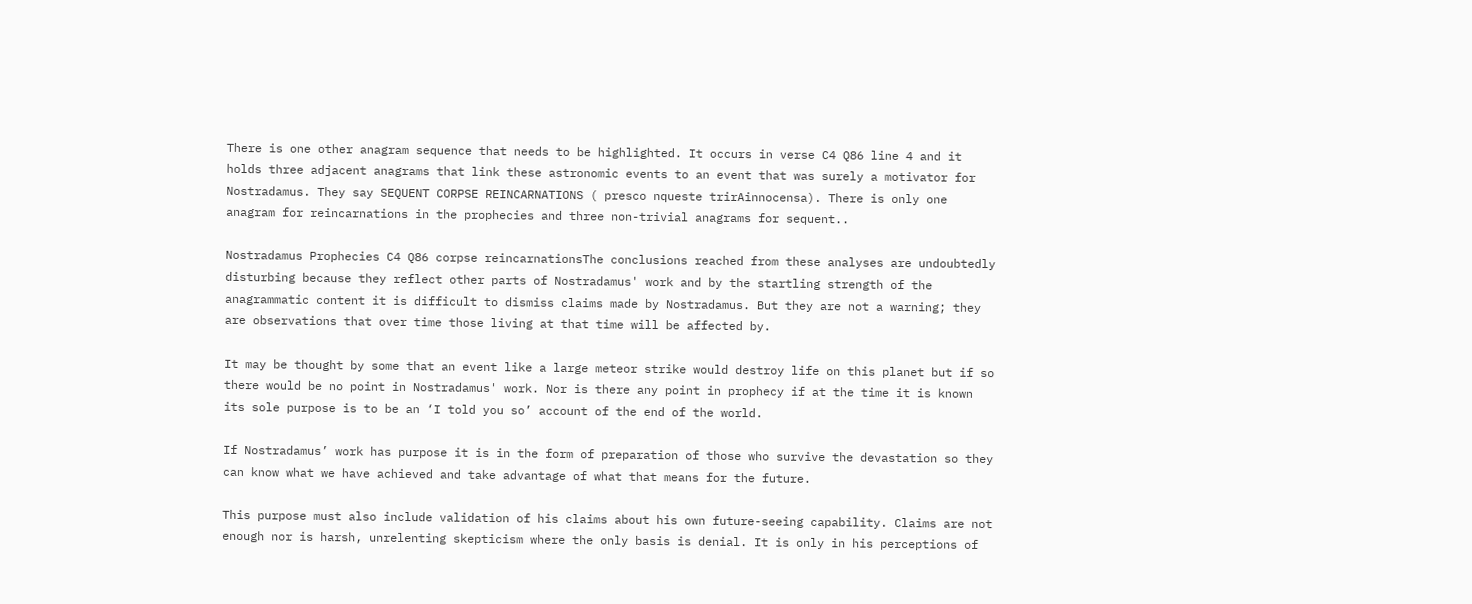There is one other anagram sequence that needs to be highlighted. It occurs in verse C4 Q86 line 4 and it holds three adjacent anagrams that link these astronomic events to an event that was surely a motivator for Nostradamus. They say SEQUENT CORPSE REINCARNATIONS ( presco nqueste trirAinnocensa). There is only one anagram for reincarnations in the prophecies and three non-trivial anagrams for sequent..

Nostradamus Prophecies C4 Q86 corpse reincarnationsThe conclusions reached from these analyses are undoubtedly disturbing because they reflect other parts of Nostradamus' work and by the startling strength of the anagrammatic content it is difficult to dismiss claims made by Nostradamus. But they are not a warning; they are observations that over time those living at that time will be affected by.

It may be thought by some that an event like a large meteor strike would destroy life on this planet but if so there would be no point in Nostradamus' work. Nor is there any point in prophecy if at the time it is known its sole purpose is to be an ‘I told you so’ account of the end of the world.

If Nostradamus’ work has purpose it is in the form of preparation of those who survive the devastation so they can know what we have achieved and take advantage of what that means for the future.

This purpose must also include validation of his claims about his own future-seeing capability. Claims are not enough nor is harsh, unrelenting skepticism where the only basis is denial. It is only in his perceptions of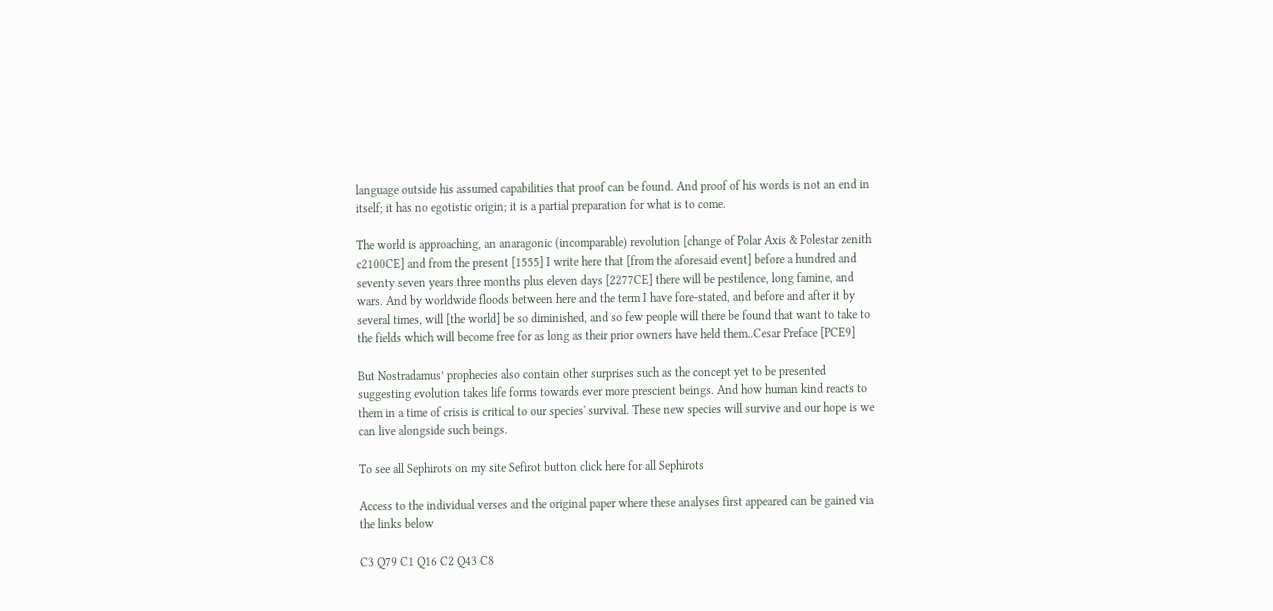language outside his assumed capabilities that proof can be found. And proof of his words is not an end in itself; it has no egotistic origin; it is a partial preparation for what is to come.

The world is approaching, an anaragonic (incomparable) revolution [change of Polar Axis & Polestar zenith c2100CE] and from the present [1555] I write here that [from the aforesaid event] before a hundred and seventy seven years three months plus eleven days [2277CE] there will be pestilence, long famine, and wars. And by worldwide floods between here and the term I have fore-stated, and before and after it by several times, will [the world] be so diminished, and so few people will there be found that want to take to the fields which will become free for as long as their prior owners have held them..Cesar Preface [PCE9]

But Nostradamus’ prophecies also contain other surprises such as the concept yet to be presented suggesting evolution takes life forms towards ever more prescient beings. And how human kind reacts to them in a time of crisis is critical to our species' survival. These new species will survive and our hope is we can live alongside such beings.

To see all Sephirots on my site Sefirot button click here for all Sephirots

Access to the individual verses and the original paper where these analyses first appeared can be gained via the links below

C3 Q79 C1 Q16 C2 Q43 C8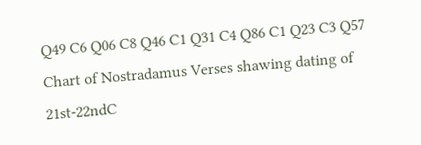Q49 C6 Q06 C8 Q46 C1 Q31 C4 Q86 C1 Q23 C3 Q57
Chart of Nostradamus Verses shawing dating of 21st-22ndC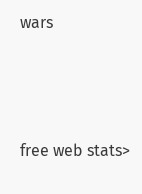wars



free web stats>